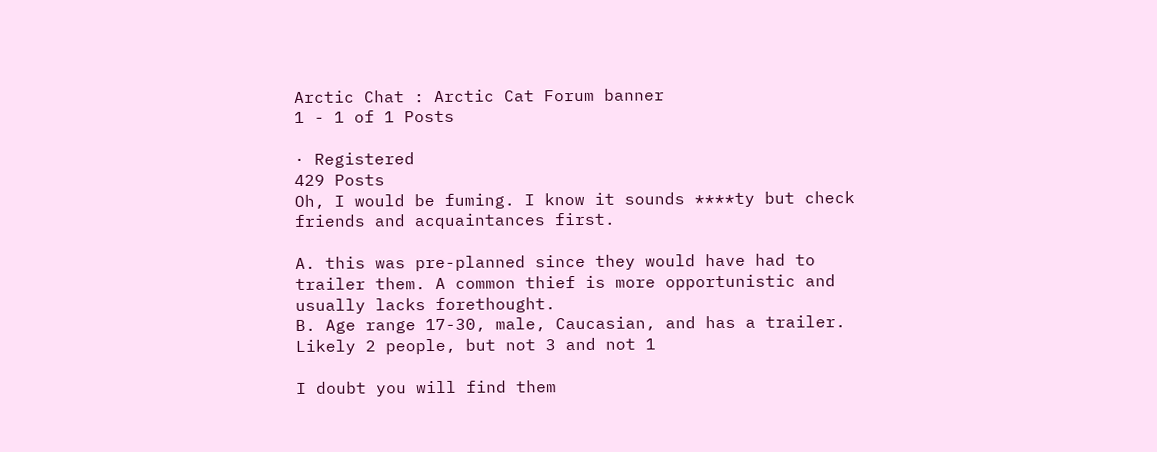Arctic Chat : Arctic Cat Forum banner
1 - 1 of 1 Posts

· Registered
429 Posts
Oh, I would be fuming. I know it sounds ****ty but check friends and acquaintances first.

A. this was pre-planned since they would have had to trailer them. A common thief is more opportunistic and usually lacks forethought.
B. Age range 17-30, male, Caucasian, and has a trailer. Likely 2 people, but not 3 and not 1

I doubt you will find them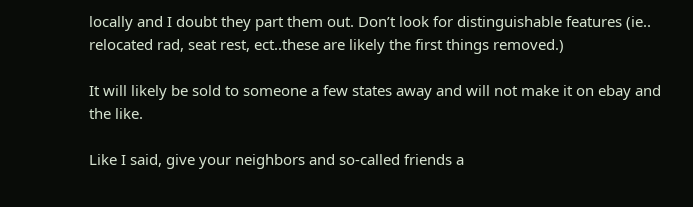locally and I doubt they part them out. Don’t look for distinguishable features (ie.. relocated rad, seat rest, ect..these are likely the first things removed.)

It will likely be sold to someone a few states away and will not make it on ebay and the like.

Like I said, give your neighbors and so-called friends a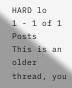HARD lo
1 - 1 of 1 Posts
This is an older thread, you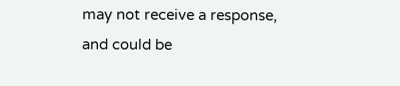may not receive a response, and could be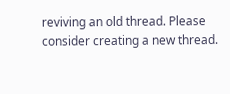reviving an old thread. Please consider creating a new thread.